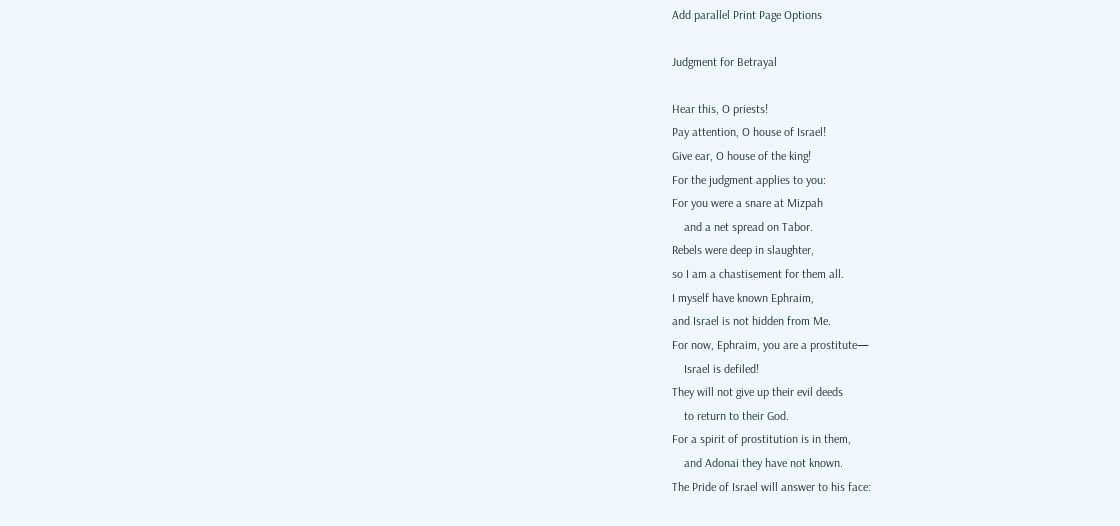Add parallel Print Page Options

Judgment for Betrayal

Hear this, O priests!
Pay attention, O house of Israel!
Give ear, O house of the king!
For the judgment applies to you:
For you were a snare at Mizpah
    and a net spread on Tabor.
Rebels were deep in slaughter,
so I am a chastisement for them all.
I myself have known Ephraim,
and Israel is not hidden from Me.
For now, Ephraim, you are a prostitute—
    Israel is defiled!
They will not give up their evil deeds
    to return to their God.
For a spirit of prostitution is in them,
    and Adonai they have not known.
The Pride of Israel will answer to his face: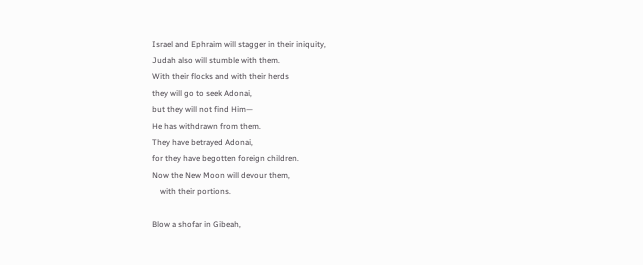Israel and Ephraim will stagger in their iniquity,
Judah also will stumble with them.
With their flocks and with their herds
they will go to seek Adonai,
but they will not find Him—
He has withdrawn from them.
They have betrayed Adonai,
for they have begotten foreign children.
Now the New Moon will devour them,
    with their portions.

Blow a shofar in Gibeah,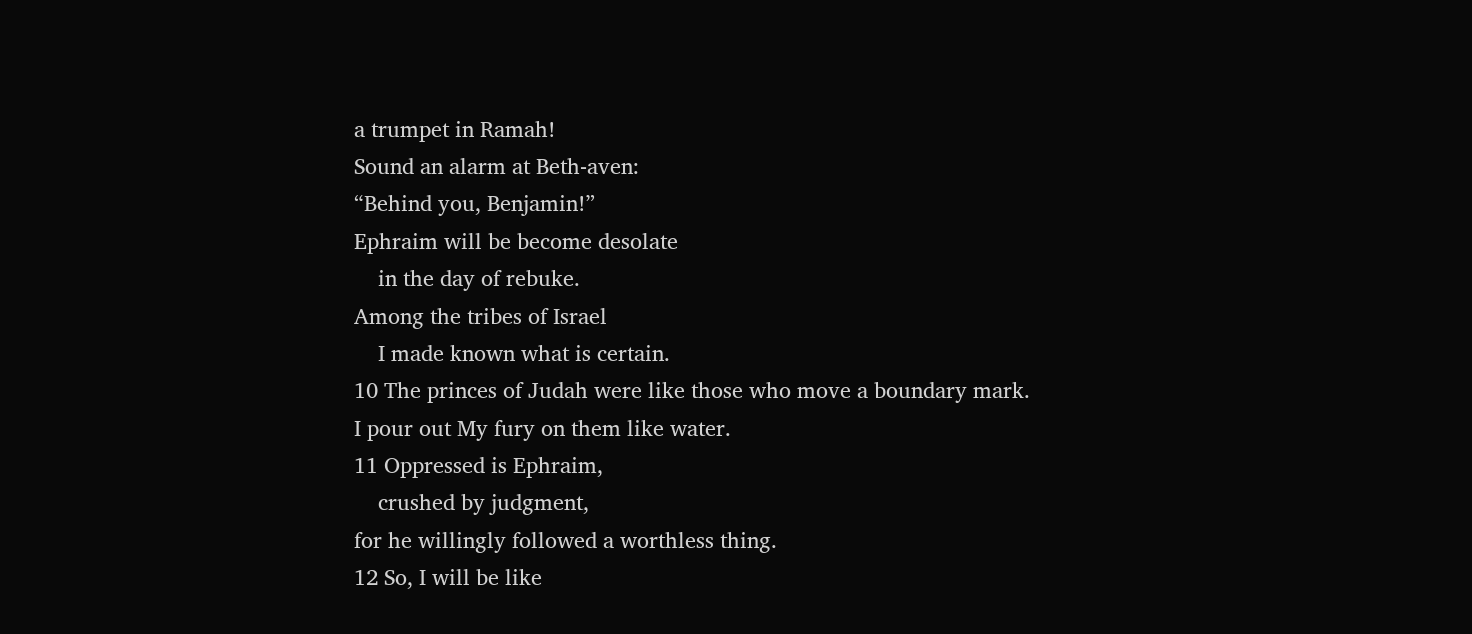a trumpet in Ramah!
Sound an alarm at Beth-aven:
“Behind you, Benjamin!”
Ephraim will be become desolate
    in the day of rebuke.
Among the tribes of Israel
    I made known what is certain.
10 The princes of Judah were like those who move a boundary mark.
I pour out My fury on them like water.
11 Oppressed is Ephraim,
    crushed by judgment,
for he willingly followed a worthless thing.
12 So, I will be like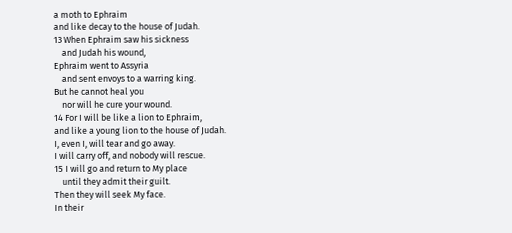a moth to Ephraim
and like decay to the house of Judah.
13 When Ephraim saw his sickness
    and Judah his wound,
Ephraim went to Assyria
    and sent envoys to a warring king.
But he cannot heal you
    nor will he cure your wound.
14 For I will be like a lion to Ephraim,
and like a young lion to the house of Judah.
I, even I, will tear and go away.
I will carry off, and nobody will rescue.
15 I will go and return to My place
    until they admit their guilt.
Then they will seek My face.
In their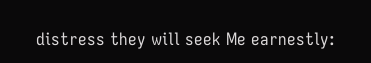distress they will seek Me earnestly: